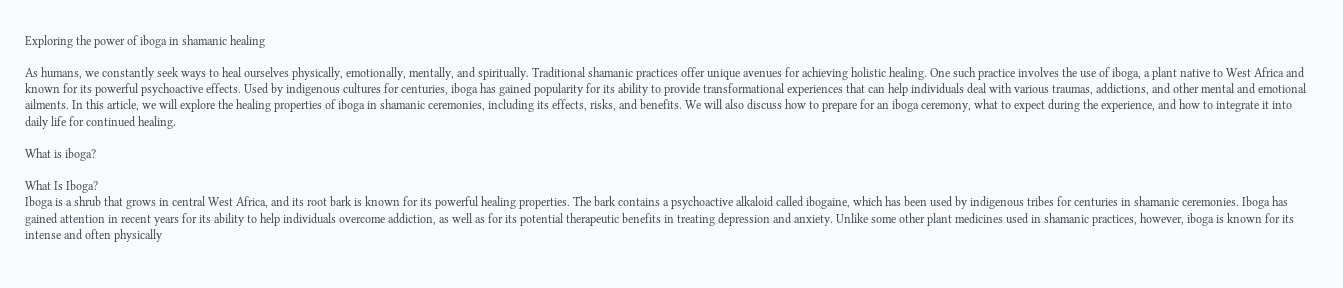Exploring the power of iboga in shamanic healing

As humans, we constantly seek ways to heal ourselves physically, emotionally, mentally, and spiritually. Traditional shamanic practices offer unique avenues for achieving holistic healing. One such practice involves the use of iboga, a plant native to West Africa and known for its powerful psychoactive effects. Used by indigenous cultures for centuries, iboga has gained popularity for its ability to provide transformational experiences that can help individuals deal with various traumas, addictions, and other mental and emotional ailments. In this article, we will explore the healing properties of iboga in shamanic ceremonies, including its effects, risks, and benefits. We will also discuss how to prepare for an iboga ceremony, what to expect during the experience, and how to integrate it into daily life for continued healing.

What is iboga?

What Is Iboga?
Iboga is a shrub that grows in central West Africa, and its root bark is known for its powerful healing properties. The bark contains a psychoactive alkaloid called ibogaine, which has been used by indigenous tribes for centuries in shamanic ceremonies. Iboga has gained attention in recent years for its ability to help individuals overcome addiction, as well as for its potential therapeutic benefits in treating depression and anxiety. Unlike some other plant medicines used in shamanic practices, however, iboga is known for its intense and often physically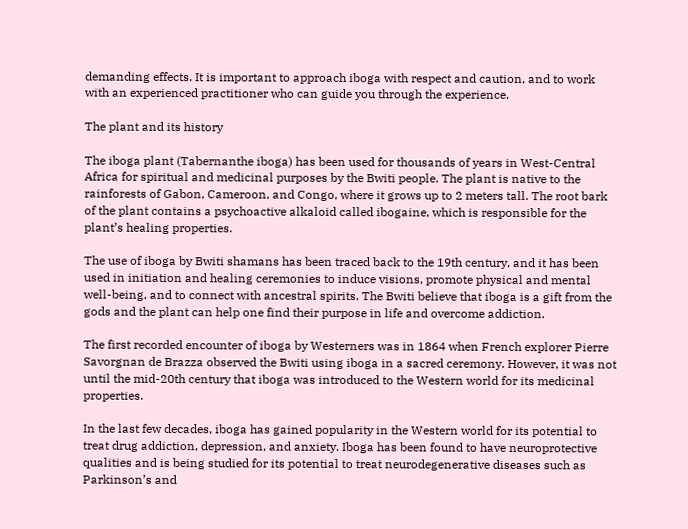demanding effects. It is important to approach iboga with respect and caution, and to work with an experienced practitioner who can guide you through the experience.

The plant and its history

The iboga plant (Tabernanthe iboga) has been used for thousands of years in West-Central Africa for spiritual and medicinal purposes by the Bwiti people. The plant is native to the rainforests of Gabon, Cameroon, and Congo, where it grows up to 2 meters tall. The root bark of the plant contains a psychoactive alkaloid called ibogaine, which is responsible for the plant’s healing properties.

The use of iboga by Bwiti shamans has been traced back to the 19th century, and it has been used in initiation and healing ceremonies to induce visions, promote physical and mental well-being, and to connect with ancestral spirits. The Bwiti believe that iboga is a gift from the gods and the plant can help one find their purpose in life and overcome addiction.

The first recorded encounter of iboga by Westerners was in 1864 when French explorer Pierre Savorgnan de Brazza observed the Bwiti using iboga in a sacred ceremony. However, it was not until the mid-20th century that iboga was introduced to the Western world for its medicinal properties.

In the last few decades, iboga has gained popularity in the Western world for its potential to treat drug addiction, depression, and anxiety. Iboga has been found to have neuroprotective qualities and is being studied for its potential to treat neurodegenerative diseases such as Parkinson’s and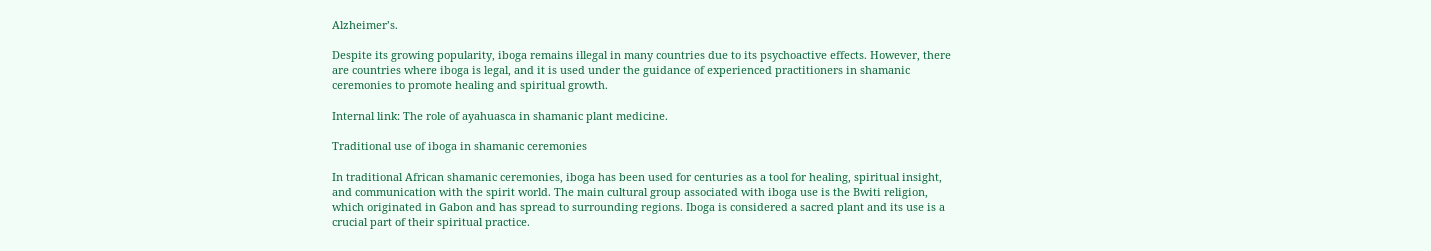Alzheimer’s.

Despite its growing popularity, iboga remains illegal in many countries due to its psychoactive effects. However, there are countries where iboga is legal, and it is used under the guidance of experienced practitioners in shamanic ceremonies to promote healing and spiritual growth.

Internal link: The role of ayahuasca in shamanic plant medicine.

Traditional use of iboga in shamanic ceremonies

In traditional African shamanic ceremonies, iboga has been used for centuries as a tool for healing, spiritual insight, and communication with the spirit world. The main cultural group associated with iboga use is the Bwiti religion, which originated in Gabon and has spread to surrounding regions. Iboga is considered a sacred plant and its use is a crucial part of their spiritual practice.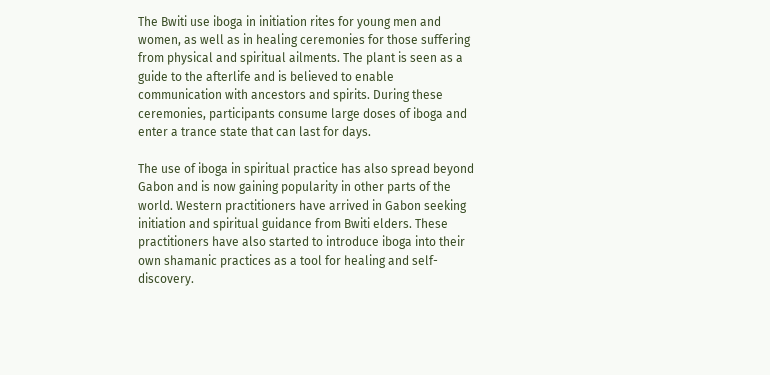The Bwiti use iboga in initiation rites for young men and women, as well as in healing ceremonies for those suffering from physical and spiritual ailments. The plant is seen as a guide to the afterlife and is believed to enable communication with ancestors and spirits. During these ceremonies, participants consume large doses of iboga and enter a trance state that can last for days.

The use of iboga in spiritual practice has also spread beyond Gabon and is now gaining popularity in other parts of the world. Western practitioners have arrived in Gabon seeking initiation and spiritual guidance from Bwiti elders. These practitioners have also started to introduce iboga into their own shamanic practices as a tool for healing and self-discovery.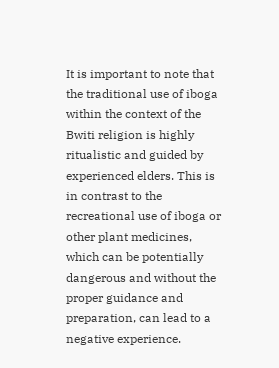It is important to note that the traditional use of iboga within the context of the Bwiti religion is highly ritualistic and guided by experienced elders. This is in contrast to the recreational use of iboga or other plant medicines, which can be potentially dangerous and without the proper guidance and preparation, can lead to a negative experience.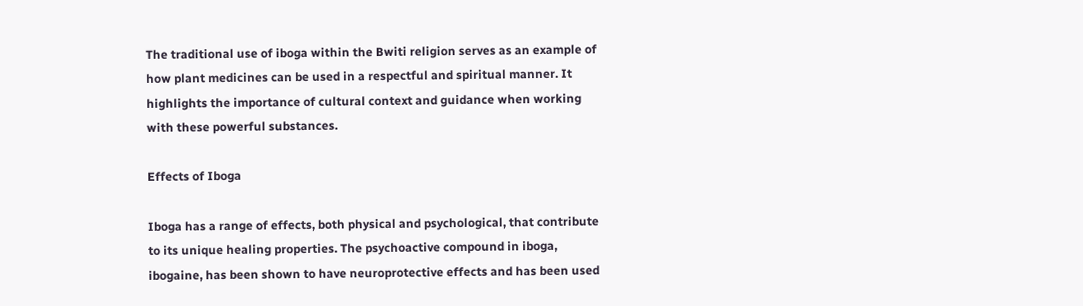The traditional use of iboga within the Bwiti religion serves as an example of how plant medicines can be used in a respectful and spiritual manner. It highlights the importance of cultural context and guidance when working with these powerful substances.

Effects of Iboga

Iboga has a range of effects, both physical and psychological, that contribute to its unique healing properties. The psychoactive compound in iboga, ibogaine, has been shown to have neuroprotective effects and has been used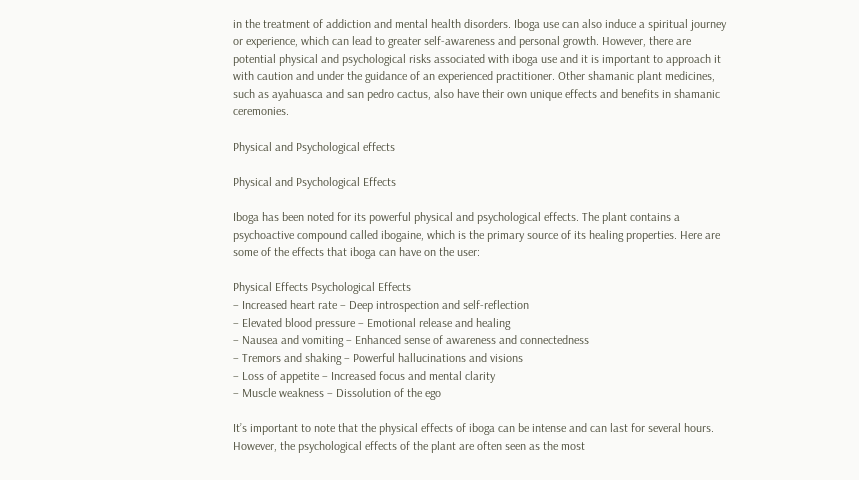in the treatment of addiction and mental health disorders. Iboga use can also induce a spiritual journey or experience, which can lead to greater self-awareness and personal growth. However, there are potential physical and psychological risks associated with iboga use and it is important to approach it with caution and under the guidance of an experienced practitioner. Other shamanic plant medicines, such as ayahuasca and san pedro cactus, also have their own unique effects and benefits in shamanic ceremonies.

Physical and Psychological effects

Physical and Psychological Effects

Iboga has been noted for its powerful physical and psychological effects. The plant contains a psychoactive compound called ibogaine, which is the primary source of its healing properties. Here are some of the effects that iboga can have on the user:

Physical Effects Psychological Effects
– Increased heart rate – Deep introspection and self-reflection
– Elevated blood pressure – Emotional release and healing
– Nausea and vomiting – Enhanced sense of awareness and connectedness
– Tremors and shaking – Powerful hallucinations and visions
– Loss of appetite – Increased focus and mental clarity
– Muscle weakness – Dissolution of the ego

It’s important to note that the physical effects of iboga can be intense and can last for several hours. However, the psychological effects of the plant are often seen as the most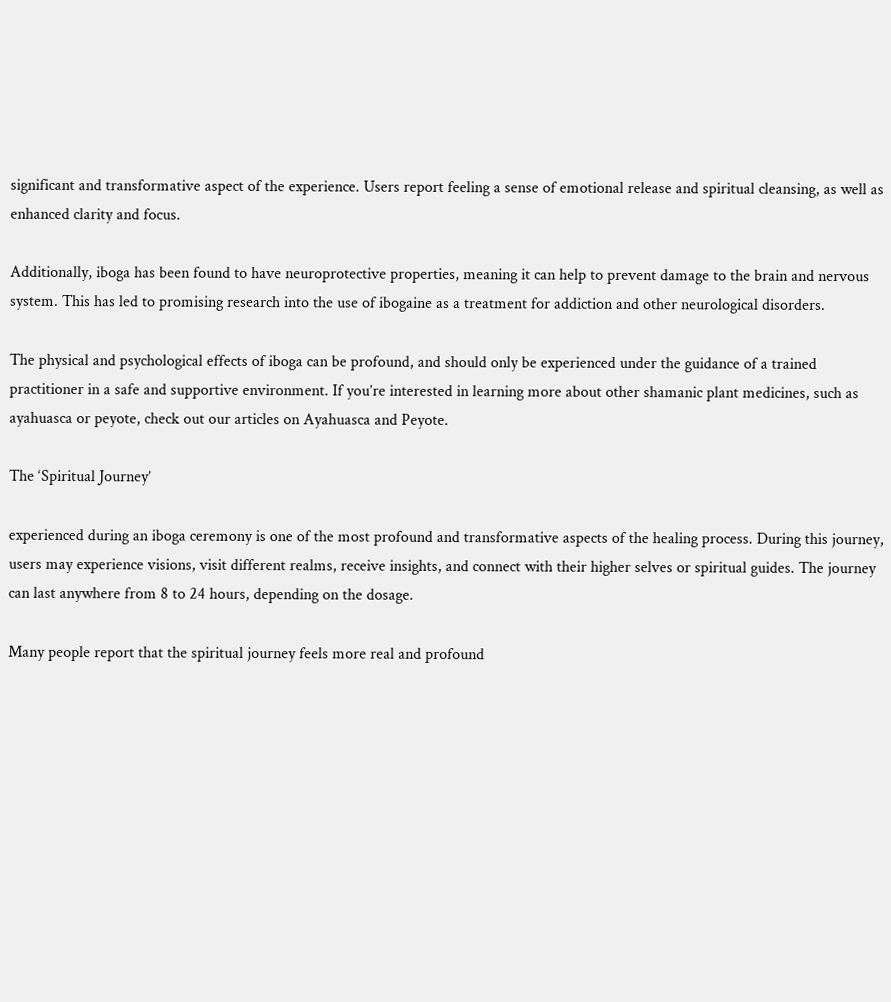significant and transformative aspect of the experience. Users report feeling a sense of emotional release and spiritual cleansing, as well as enhanced clarity and focus.

Additionally, iboga has been found to have neuroprotective properties, meaning it can help to prevent damage to the brain and nervous system. This has led to promising research into the use of ibogaine as a treatment for addiction and other neurological disorders.

The physical and psychological effects of iboga can be profound, and should only be experienced under the guidance of a trained practitioner in a safe and supportive environment. If you’re interested in learning more about other shamanic plant medicines, such as ayahuasca or peyote, check out our articles on Ayahuasca and Peyote.

The ‘Spiritual Journey’

experienced during an iboga ceremony is one of the most profound and transformative aspects of the healing process. During this journey, users may experience visions, visit different realms, receive insights, and connect with their higher selves or spiritual guides. The journey can last anywhere from 8 to 24 hours, depending on the dosage.

Many people report that the spiritual journey feels more real and profound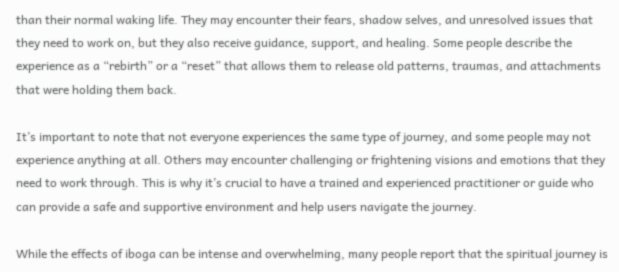than their normal waking life. They may encounter their fears, shadow selves, and unresolved issues that they need to work on, but they also receive guidance, support, and healing. Some people describe the experience as a “rebirth” or a “reset” that allows them to release old patterns, traumas, and attachments that were holding them back.

It’s important to note that not everyone experiences the same type of journey, and some people may not experience anything at all. Others may encounter challenging or frightening visions and emotions that they need to work through. This is why it’s crucial to have a trained and experienced practitioner or guide who can provide a safe and supportive environment and help users navigate the journey.

While the effects of iboga can be intense and overwhelming, many people report that the spiritual journey is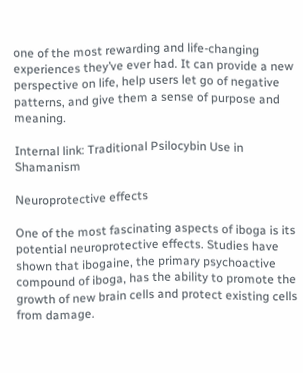one of the most rewarding and life-changing experiences they’ve ever had. It can provide a new perspective on life, help users let go of negative patterns, and give them a sense of purpose and meaning.

Internal link: Traditional Psilocybin Use in Shamanism

Neuroprotective effects

One of the most fascinating aspects of iboga is its potential neuroprotective effects. Studies have shown that ibogaine, the primary psychoactive compound of iboga, has the ability to promote the growth of new brain cells and protect existing cells from damage.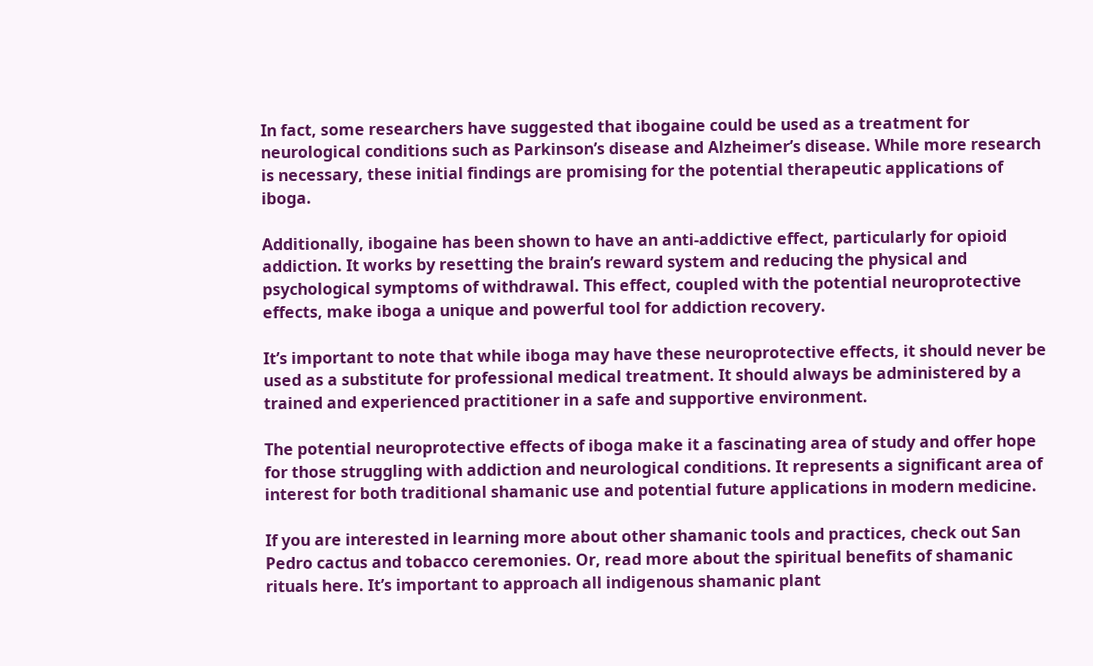In fact, some researchers have suggested that ibogaine could be used as a treatment for neurological conditions such as Parkinson’s disease and Alzheimer’s disease. While more research is necessary, these initial findings are promising for the potential therapeutic applications of iboga.

Additionally, ibogaine has been shown to have an anti-addictive effect, particularly for opioid addiction. It works by resetting the brain’s reward system and reducing the physical and psychological symptoms of withdrawal. This effect, coupled with the potential neuroprotective effects, make iboga a unique and powerful tool for addiction recovery.

It’s important to note that while iboga may have these neuroprotective effects, it should never be used as a substitute for professional medical treatment. It should always be administered by a trained and experienced practitioner in a safe and supportive environment.

The potential neuroprotective effects of iboga make it a fascinating area of study and offer hope for those struggling with addiction and neurological conditions. It represents a significant area of interest for both traditional shamanic use and potential future applications in modern medicine.

If you are interested in learning more about other shamanic tools and practices, check out San Pedro cactus and tobacco ceremonies. Or, read more about the spiritual benefits of shamanic rituals here. It’s important to approach all indigenous shamanic plant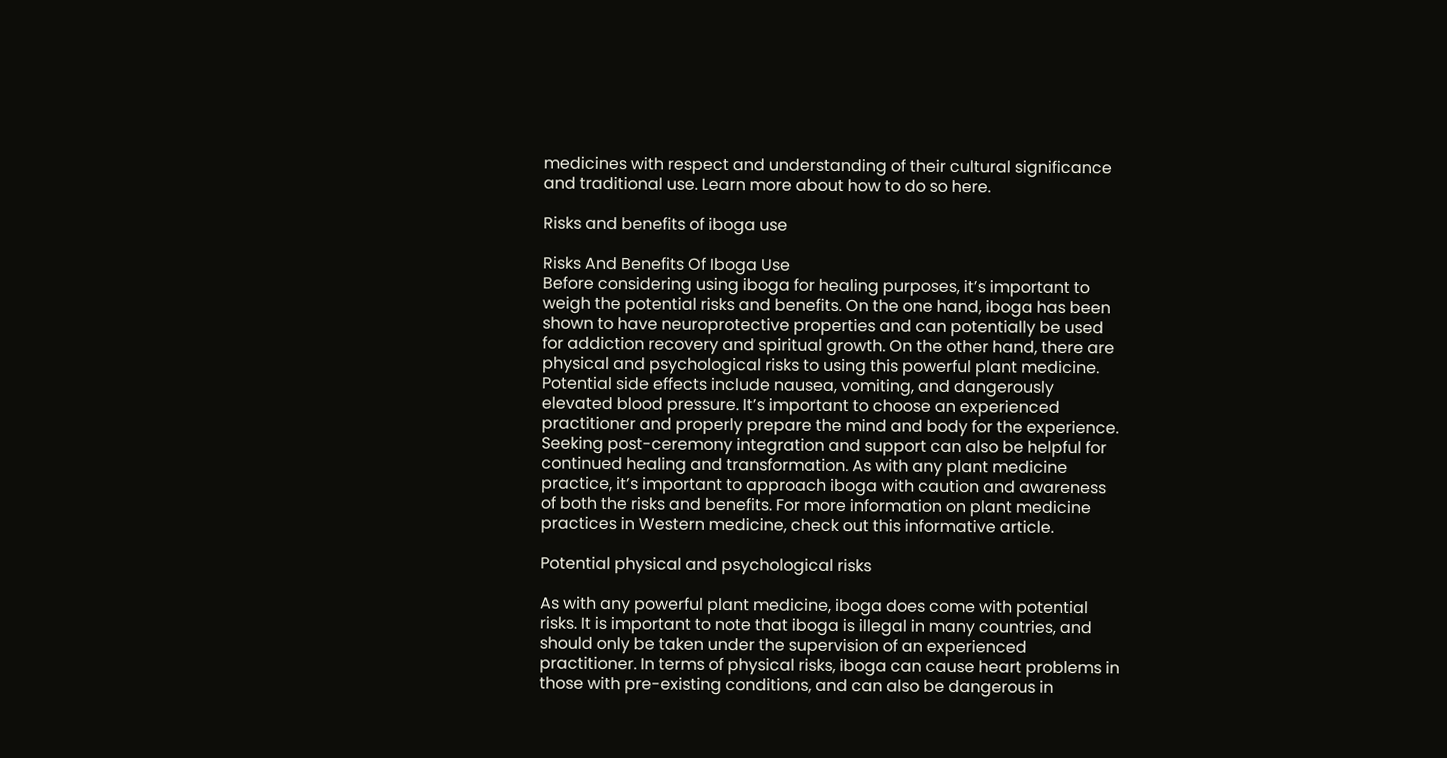medicines with respect and understanding of their cultural significance and traditional use. Learn more about how to do so here.

Risks and benefits of iboga use

Risks And Benefits Of Iboga Use
Before considering using iboga for healing purposes, it’s important to weigh the potential risks and benefits. On the one hand, iboga has been shown to have neuroprotective properties and can potentially be used for addiction recovery and spiritual growth. On the other hand, there are physical and psychological risks to using this powerful plant medicine. Potential side effects include nausea, vomiting, and dangerously elevated blood pressure. It’s important to choose an experienced practitioner and properly prepare the mind and body for the experience. Seeking post-ceremony integration and support can also be helpful for continued healing and transformation. As with any plant medicine practice, it’s important to approach iboga with caution and awareness of both the risks and benefits. For more information on plant medicine practices in Western medicine, check out this informative article.

Potential physical and psychological risks

As with any powerful plant medicine, iboga does come with potential risks. It is important to note that iboga is illegal in many countries, and should only be taken under the supervision of an experienced practitioner. In terms of physical risks, iboga can cause heart problems in those with pre-existing conditions, and can also be dangerous in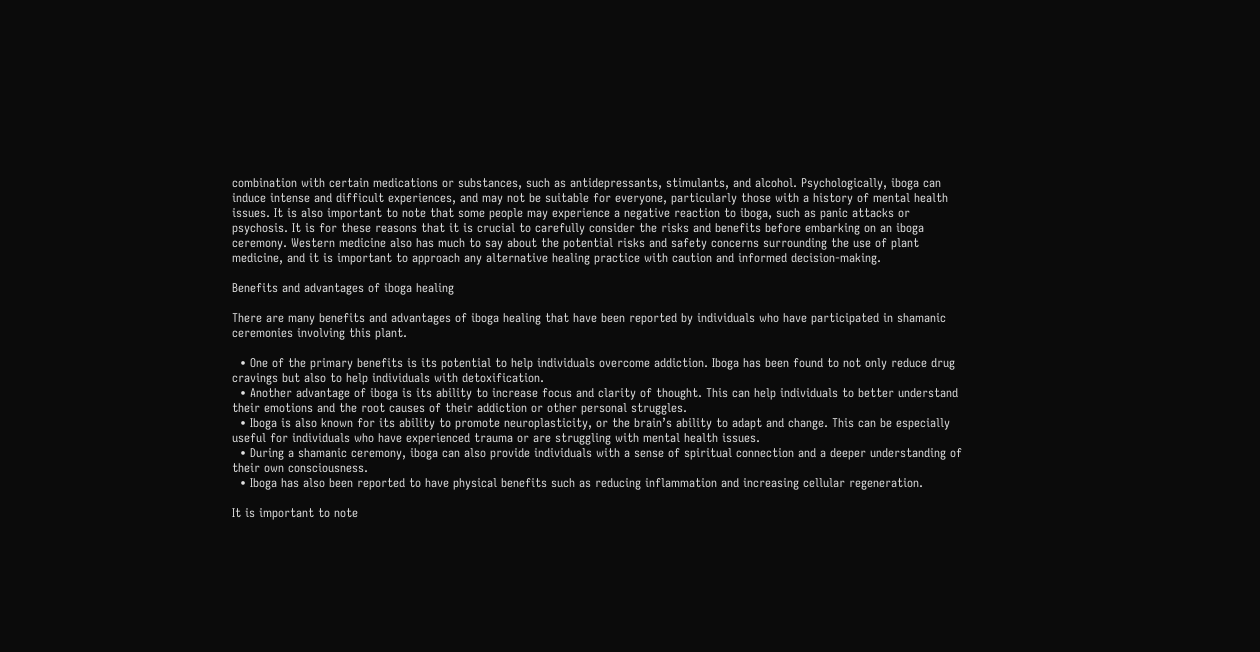combination with certain medications or substances, such as antidepressants, stimulants, and alcohol. Psychologically, iboga can induce intense and difficult experiences, and may not be suitable for everyone, particularly those with a history of mental health issues. It is also important to note that some people may experience a negative reaction to iboga, such as panic attacks or psychosis. It is for these reasons that it is crucial to carefully consider the risks and benefits before embarking on an iboga ceremony. Western medicine also has much to say about the potential risks and safety concerns surrounding the use of plant medicine, and it is important to approach any alternative healing practice with caution and informed decision-making.

Benefits and advantages of iboga healing

There are many benefits and advantages of iboga healing that have been reported by individuals who have participated in shamanic ceremonies involving this plant.

  • One of the primary benefits is its potential to help individuals overcome addiction. Iboga has been found to not only reduce drug cravings but also to help individuals with detoxification.
  • Another advantage of iboga is its ability to increase focus and clarity of thought. This can help individuals to better understand their emotions and the root causes of their addiction or other personal struggles.
  • Iboga is also known for its ability to promote neuroplasticity, or the brain’s ability to adapt and change. This can be especially useful for individuals who have experienced trauma or are struggling with mental health issues.
  • During a shamanic ceremony, iboga can also provide individuals with a sense of spiritual connection and a deeper understanding of their own consciousness.
  • Iboga has also been reported to have physical benefits such as reducing inflammation and increasing cellular regeneration.

It is important to note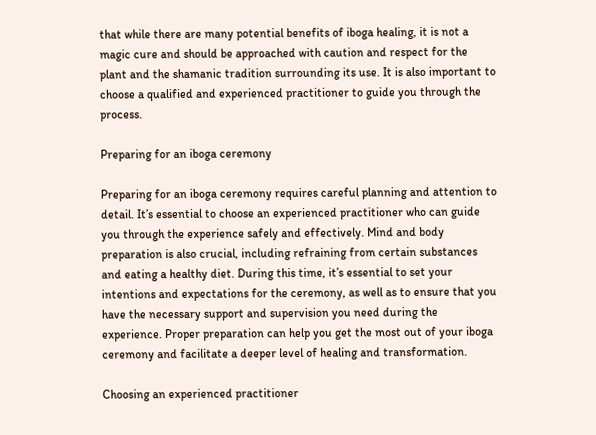that while there are many potential benefits of iboga healing, it is not a magic cure and should be approached with caution and respect for the plant and the shamanic tradition surrounding its use. It is also important to choose a qualified and experienced practitioner to guide you through the process.

Preparing for an iboga ceremony

Preparing for an iboga ceremony requires careful planning and attention to detail. It’s essential to choose an experienced practitioner who can guide you through the experience safely and effectively. Mind and body preparation is also crucial, including refraining from certain substances and eating a healthy diet. During this time, it’s essential to set your intentions and expectations for the ceremony, as well as to ensure that you have the necessary support and supervision you need during the experience. Proper preparation can help you get the most out of your iboga ceremony and facilitate a deeper level of healing and transformation.

Choosing an experienced practitioner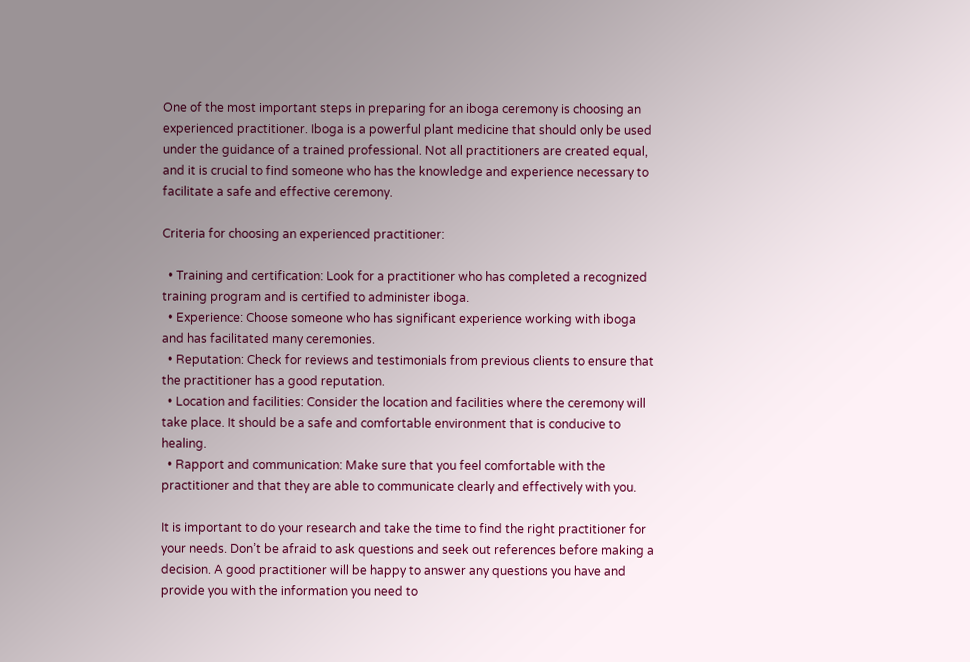One of the most important steps in preparing for an iboga ceremony is choosing an experienced practitioner. Iboga is a powerful plant medicine that should only be used under the guidance of a trained professional. Not all practitioners are created equal, and it is crucial to find someone who has the knowledge and experience necessary to facilitate a safe and effective ceremony.

Criteria for choosing an experienced practitioner:

  • Training and certification: Look for a practitioner who has completed a recognized training program and is certified to administer iboga.
  • Experience: Choose someone who has significant experience working with iboga and has facilitated many ceremonies.
  • Reputation: Check for reviews and testimonials from previous clients to ensure that the practitioner has a good reputation.
  • Location and facilities: Consider the location and facilities where the ceremony will take place. It should be a safe and comfortable environment that is conducive to healing.
  • Rapport and communication: Make sure that you feel comfortable with the practitioner and that they are able to communicate clearly and effectively with you.

It is important to do your research and take the time to find the right practitioner for your needs. Don’t be afraid to ask questions and seek out references before making a decision. A good practitioner will be happy to answer any questions you have and provide you with the information you need to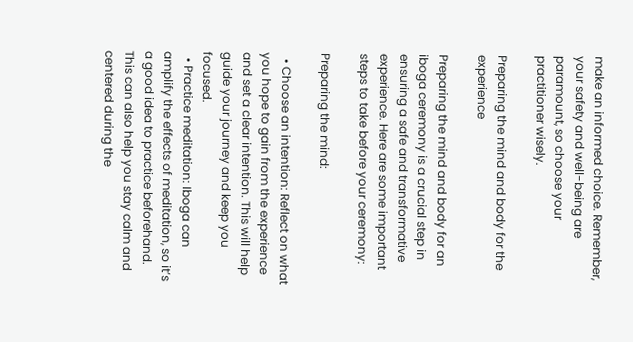make an informed choice. Remember, your safety and well-being are paramount, so choose your practitioner wisely.

Preparing the mind and body for the experience

Preparing the mind and body for an iboga ceremony is a crucial step in ensuring a safe and transformative experience. Here are some important steps to take before your ceremony:

Preparing the mind:

  • Choose an intention: Reflect on what you hope to gain from the experience and set a clear intention. This will help guide your journey and keep you focused.
  • Practice meditation: Iboga can amplify the effects of meditation, so it’s a good idea to practice beforehand. This can also help you stay calm and centered during the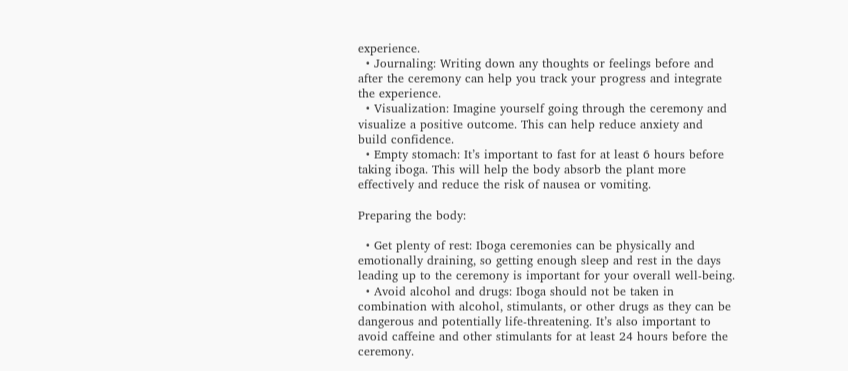experience.
  • Journaling: Writing down any thoughts or feelings before and after the ceremony can help you track your progress and integrate the experience.
  • Visualization: Imagine yourself going through the ceremony and visualize a positive outcome. This can help reduce anxiety and build confidence.
  • Empty stomach: It’s important to fast for at least 6 hours before taking iboga. This will help the body absorb the plant more effectively and reduce the risk of nausea or vomiting.

Preparing the body:

  • Get plenty of rest: Iboga ceremonies can be physically and emotionally draining, so getting enough sleep and rest in the days leading up to the ceremony is important for your overall well-being.
  • Avoid alcohol and drugs: Iboga should not be taken in combination with alcohol, stimulants, or other drugs as they can be dangerous and potentially life-threatening. It’s also important to avoid caffeine and other stimulants for at least 24 hours before the ceremony.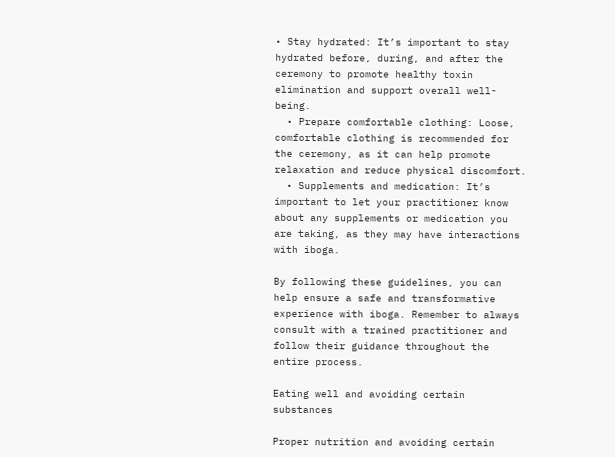• Stay hydrated: It’s important to stay hydrated before, during, and after the ceremony to promote healthy toxin elimination and support overall well-being.
  • Prepare comfortable clothing: Loose, comfortable clothing is recommended for the ceremony, as it can help promote relaxation and reduce physical discomfort.
  • Supplements and medication: It’s important to let your practitioner know about any supplements or medication you are taking, as they may have interactions with iboga.

By following these guidelines, you can help ensure a safe and transformative experience with iboga. Remember to always consult with a trained practitioner and follow their guidance throughout the entire process.

Eating well and avoiding certain substances

Proper nutrition and avoiding certain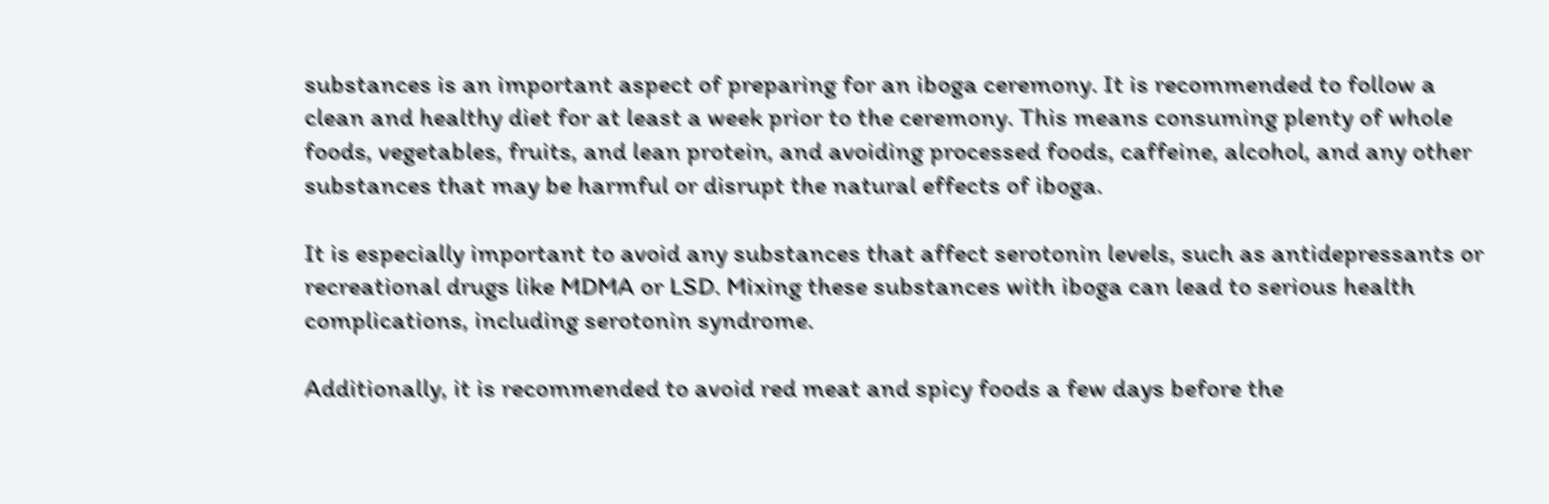substances is an important aspect of preparing for an iboga ceremony. It is recommended to follow a clean and healthy diet for at least a week prior to the ceremony. This means consuming plenty of whole foods, vegetables, fruits, and lean protein, and avoiding processed foods, caffeine, alcohol, and any other substances that may be harmful or disrupt the natural effects of iboga.

It is especially important to avoid any substances that affect serotonin levels, such as antidepressants or recreational drugs like MDMA or LSD. Mixing these substances with iboga can lead to serious health complications, including serotonin syndrome.

Additionally, it is recommended to avoid red meat and spicy foods a few days before the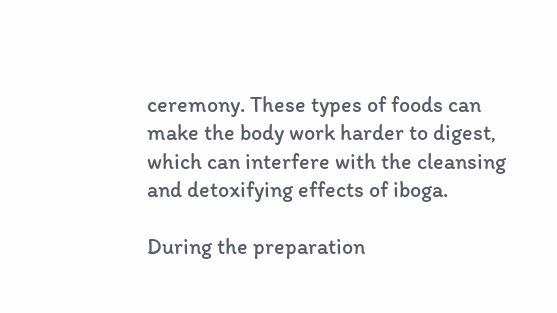ceremony. These types of foods can make the body work harder to digest, which can interfere with the cleansing and detoxifying effects of iboga.

During the preparation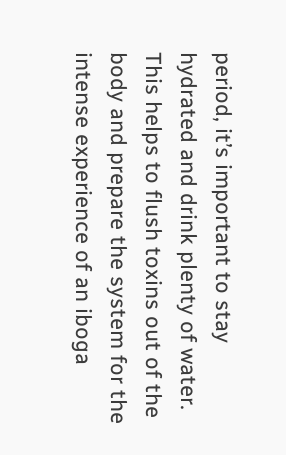period, it’s important to stay hydrated and drink plenty of water. This helps to flush toxins out of the body and prepare the system for the intense experience of an iboga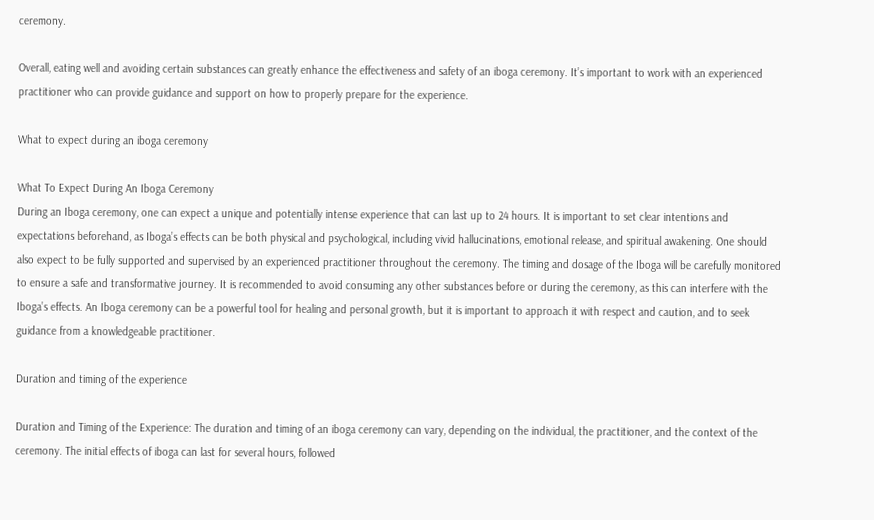ceremony.

Overall, eating well and avoiding certain substances can greatly enhance the effectiveness and safety of an iboga ceremony. It’s important to work with an experienced practitioner who can provide guidance and support on how to properly prepare for the experience.

What to expect during an iboga ceremony

What To Expect During An Iboga Ceremony
During an Iboga ceremony, one can expect a unique and potentially intense experience that can last up to 24 hours. It is important to set clear intentions and expectations beforehand, as Iboga’s effects can be both physical and psychological, including vivid hallucinations, emotional release, and spiritual awakening. One should also expect to be fully supported and supervised by an experienced practitioner throughout the ceremony. The timing and dosage of the Iboga will be carefully monitored to ensure a safe and transformative journey. It is recommended to avoid consuming any other substances before or during the ceremony, as this can interfere with the Iboga’s effects. An Iboga ceremony can be a powerful tool for healing and personal growth, but it is important to approach it with respect and caution, and to seek guidance from a knowledgeable practitioner.

Duration and timing of the experience

Duration and Timing of the Experience: The duration and timing of an iboga ceremony can vary, depending on the individual, the practitioner, and the context of the ceremony. The initial effects of iboga can last for several hours, followed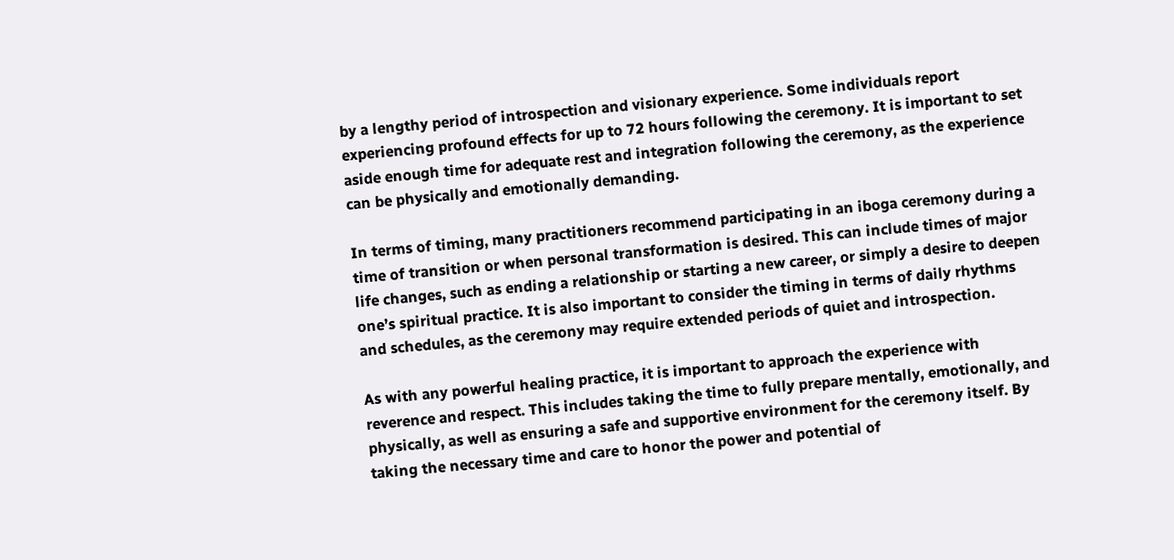by a lengthy period of introspection and visionary experience. Some individuals report experiencing profound effects for up to 72 hours following the ceremony. It is important to set aside enough time for adequate rest and integration following the ceremony, as the experience can be physically and emotionally demanding.

In terms of timing, many practitioners recommend participating in an iboga ceremony during a time of transition or when personal transformation is desired. This can include times of major life changes, such as ending a relationship or starting a new career, or simply a desire to deepen one’s spiritual practice. It is also important to consider the timing in terms of daily rhythms and schedules, as the ceremony may require extended periods of quiet and introspection.

As with any powerful healing practice, it is important to approach the experience with reverence and respect. This includes taking the time to fully prepare mentally, emotionally, and physically, as well as ensuring a safe and supportive environment for the ceremony itself. By taking the necessary time and care to honor the power and potential of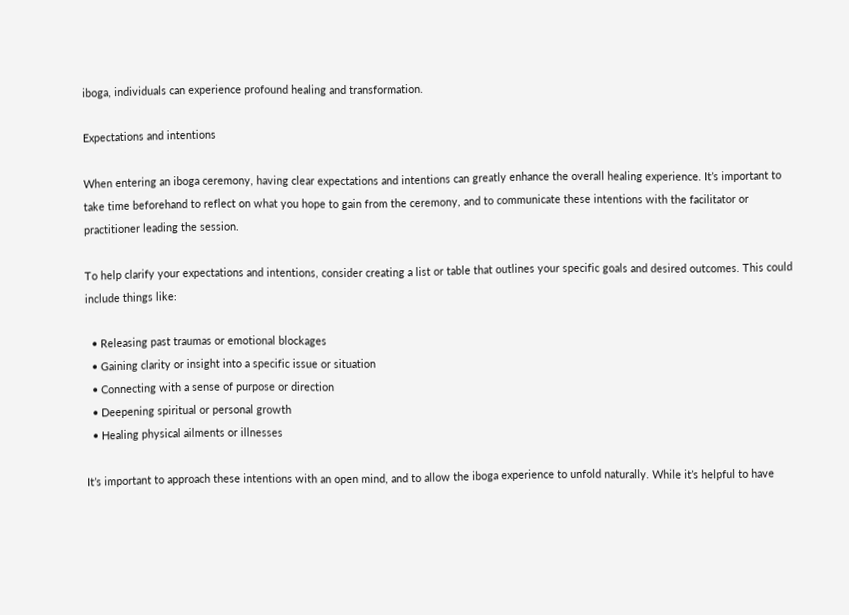iboga, individuals can experience profound healing and transformation.

Expectations and intentions

When entering an iboga ceremony, having clear expectations and intentions can greatly enhance the overall healing experience. It’s important to take time beforehand to reflect on what you hope to gain from the ceremony, and to communicate these intentions with the facilitator or practitioner leading the session.

To help clarify your expectations and intentions, consider creating a list or table that outlines your specific goals and desired outcomes. This could include things like:

  • Releasing past traumas or emotional blockages
  • Gaining clarity or insight into a specific issue or situation
  • Connecting with a sense of purpose or direction
  • Deepening spiritual or personal growth
  • Healing physical ailments or illnesses

It’s important to approach these intentions with an open mind, and to allow the iboga experience to unfold naturally. While it’s helpful to have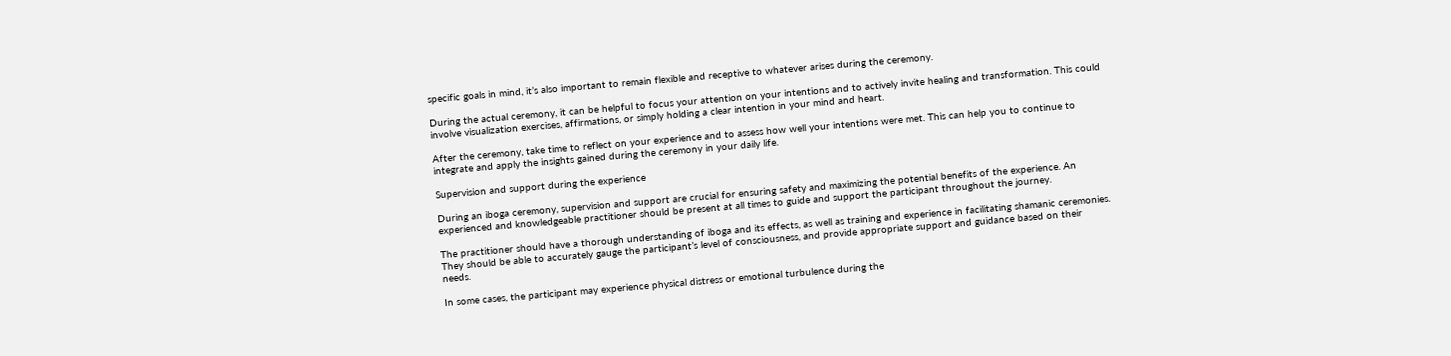specific goals in mind, it’s also important to remain flexible and receptive to whatever arises during the ceremony.

During the actual ceremony, it can be helpful to focus your attention on your intentions and to actively invite healing and transformation. This could involve visualization exercises, affirmations, or simply holding a clear intention in your mind and heart.

After the ceremony, take time to reflect on your experience and to assess how well your intentions were met. This can help you to continue to integrate and apply the insights gained during the ceremony in your daily life.

Supervision and support during the experience

During an iboga ceremony, supervision and support are crucial for ensuring safety and maximizing the potential benefits of the experience. An experienced and knowledgeable practitioner should be present at all times to guide and support the participant throughout the journey.

The practitioner should have a thorough understanding of iboga and its effects, as well as training and experience in facilitating shamanic ceremonies. They should be able to accurately gauge the participant’s level of consciousness, and provide appropriate support and guidance based on their needs.

In some cases, the participant may experience physical distress or emotional turbulence during the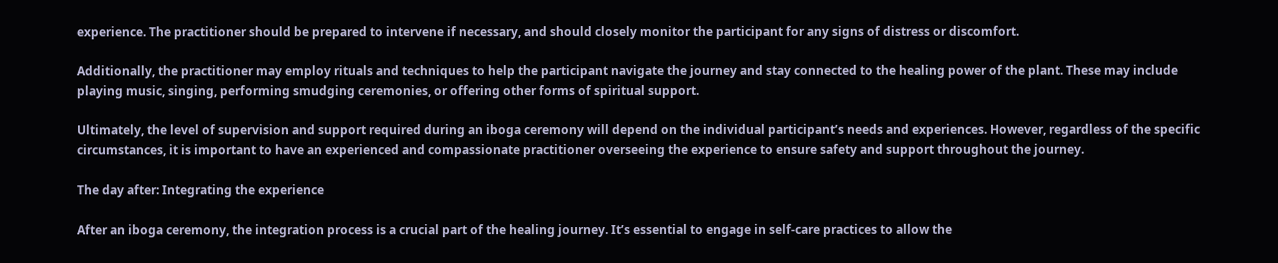experience. The practitioner should be prepared to intervene if necessary, and should closely monitor the participant for any signs of distress or discomfort.

Additionally, the practitioner may employ rituals and techniques to help the participant navigate the journey and stay connected to the healing power of the plant. These may include playing music, singing, performing smudging ceremonies, or offering other forms of spiritual support.

Ultimately, the level of supervision and support required during an iboga ceremony will depend on the individual participant’s needs and experiences. However, regardless of the specific circumstances, it is important to have an experienced and compassionate practitioner overseeing the experience to ensure safety and support throughout the journey.

The day after: Integrating the experience

After an iboga ceremony, the integration process is a crucial part of the healing journey. It’s essential to engage in self-care practices to allow the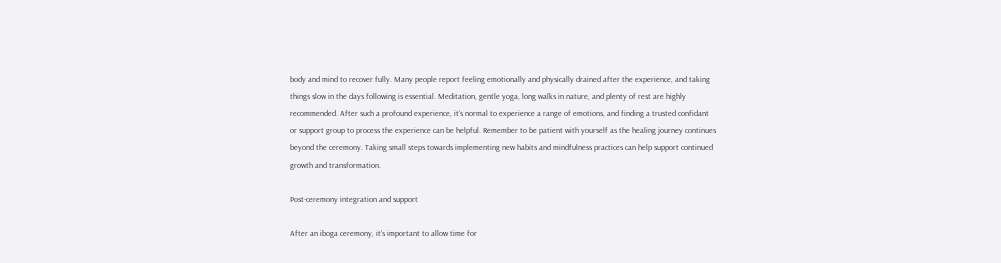body and mind to recover fully. Many people report feeling emotionally and physically drained after the experience, and taking things slow in the days following is essential. Meditation, gentle yoga, long walks in nature, and plenty of rest are highly recommended. After such a profound experience, it’s normal to experience a range of emotions, and finding a trusted confidant or support group to process the experience can be helpful. Remember to be patient with yourself as the healing journey continues beyond the ceremony. Taking small steps towards implementing new habits and mindfulness practices can help support continued growth and transformation.

Post-ceremony integration and support

After an iboga ceremony, it’s important to allow time for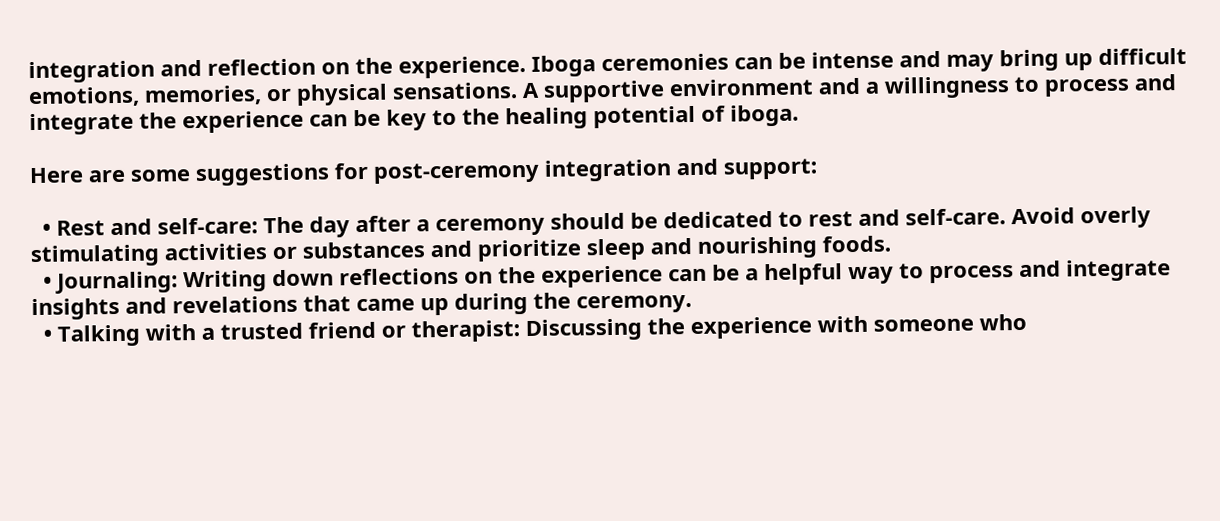integration and reflection on the experience. Iboga ceremonies can be intense and may bring up difficult emotions, memories, or physical sensations. A supportive environment and a willingness to process and integrate the experience can be key to the healing potential of iboga.

Here are some suggestions for post-ceremony integration and support:

  • Rest and self-care: The day after a ceremony should be dedicated to rest and self-care. Avoid overly stimulating activities or substances and prioritize sleep and nourishing foods.
  • Journaling: Writing down reflections on the experience can be a helpful way to process and integrate insights and revelations that came up during the ceremony.
  • Talking with a trusted friend or therapist: Discussing the experience with someone who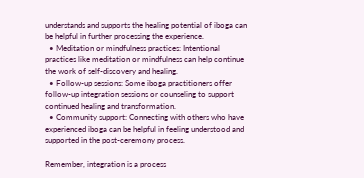understands and supports the healing potential of iboga can be helpful in further processing the experience.
  • Meditation or mindfulness practices: Intentional practices like meditation or mindfulness can help continue the work of self-discovery and healing.
  • Follow-up sessions: Some iboga practitioners offer follow-up integration sessions or counseling to support continued healing and transformation.
  • Community support: Connecting with others who have experienced iboga can be helpful in feeling understood and supported in the post-ceremony process.

Remember, integration is a process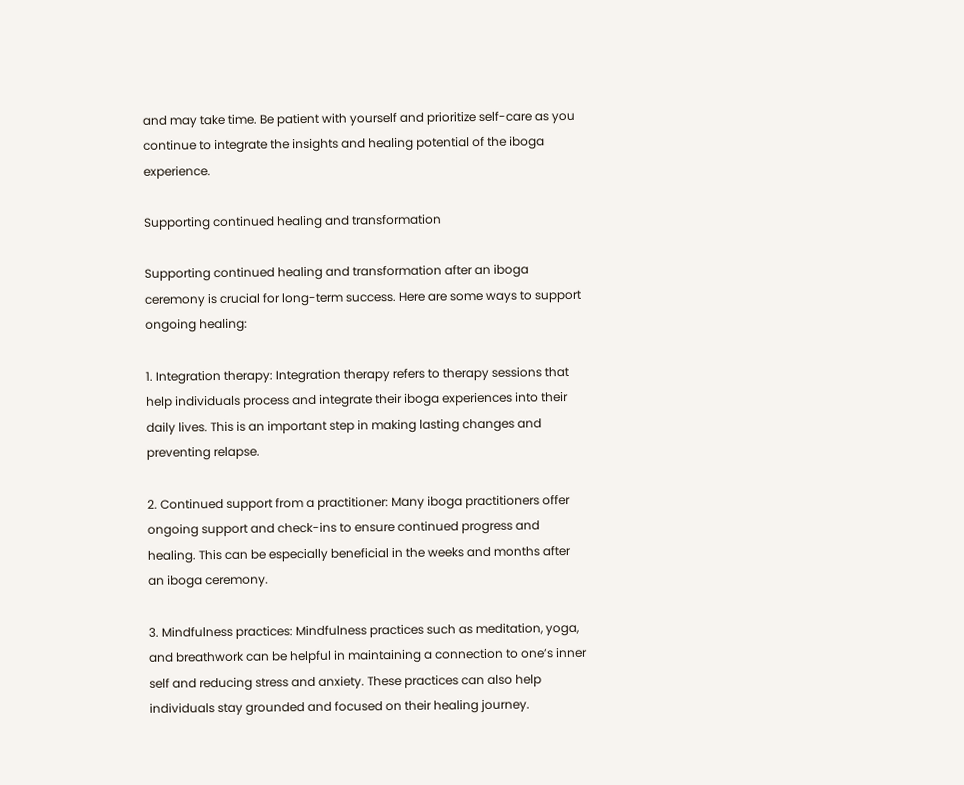and may take time. Be patient with yourself and prioritize self-care as you continue to integrate the insights and healing potential of the iboga experience.

Supporting continued healing and transformation

Supporting continued healing and transformation after an iboga ceremony is crucial for long-term success. Here are some ways to support ongoing healing:

1. Integration therapy: Integration therapy refers to therapy sessions that help individuals process and integrate their iboga experiences into their daily lives. This is an important step in making lasting changes and preventing relapse.

2. Continued support from a practitioner: Many iboga practitioners offer ongoing support and check-ins to ensure continued progress and healing. This can be especially beneficial in the weeks and months after an iboga ceremony.

3. Mindfulness practices: Mindfulness practices such as meditation, yoga, and breathwork can be helpful in maintaining a connection to one’s inner self and reducing stress and anxiety. These practices can also help individuals stay grounded and focused on their healing journey.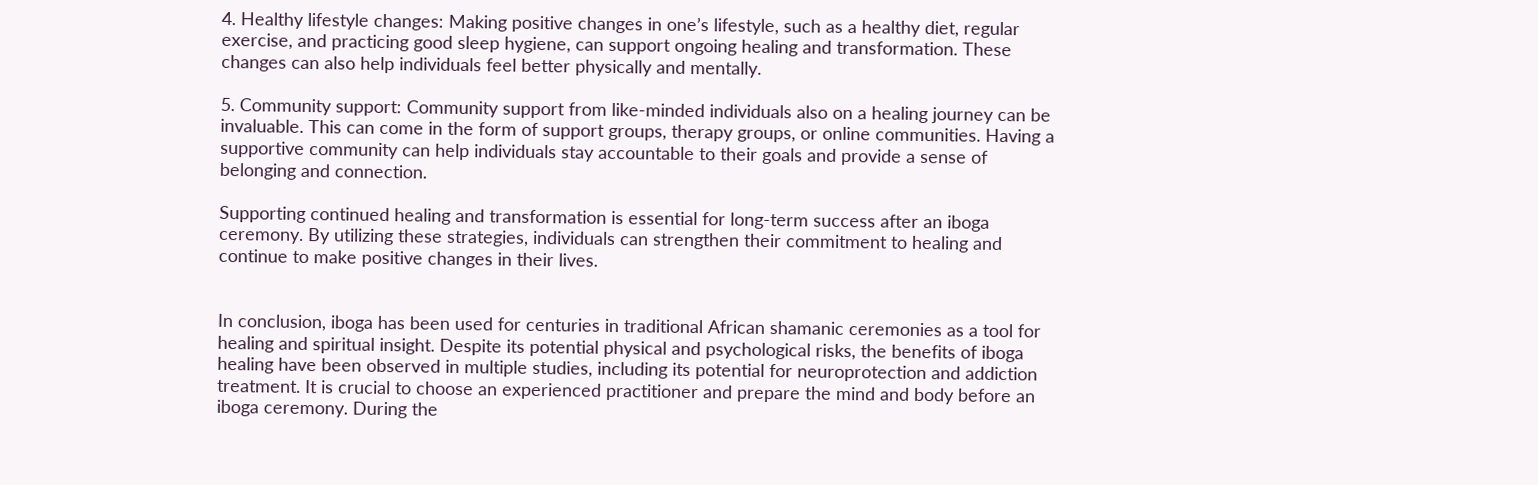4. Healthy lifestyle changes: Making positive changes in one’s lifestyle, such as a healthy diet, regular exercise, and practicing good sleep hygiene, can support ongoing healing and transformation. These changes can also help individuals feel better physically and mentally.

5. Community support: Community support from like-minded individuals also on a healing journey can be invaluable. This can come in the form of support groups, therapy groups, or online communities. Having a supportive community can help individuals stay accountable to their goals and provide a sense of belonging and connection.

Supporting continued healing and transformation is essential for long-term success after an iboga ceremony. By utilizing these strategies, individuals can strengthen their commitment to healing and continue to make positive changes in their lives.


In conclusion, iboga has been used for centuries in traditional African shamanic ceremonies as a tool for healing and spiritual insight. Despite its potential physical and psychological risks, the benefits of iboga healing have been observed in multiple studies, including its potential for neuroprotection and addiction treatment. It is crucial to choose an experienced practitioner and prepare the mind and body before an iboga ceremony. During the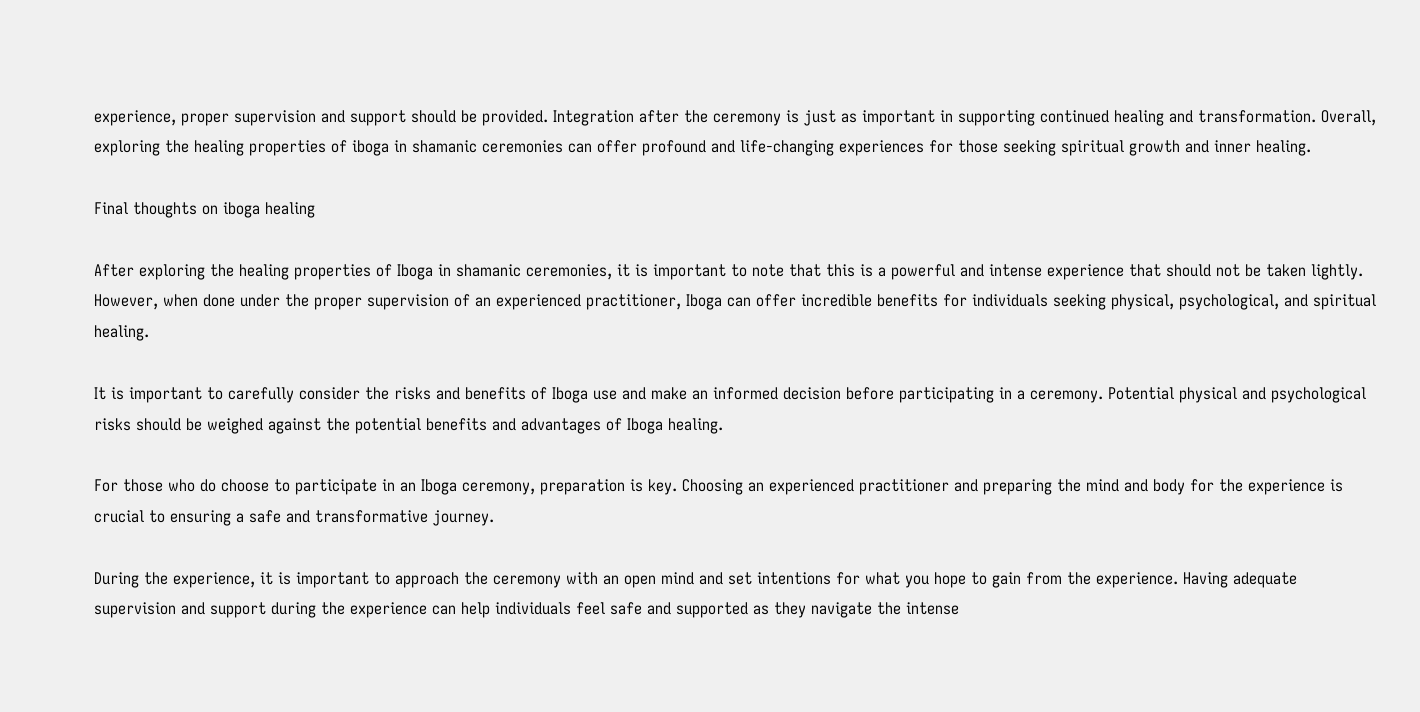experience, proper supervision and support should be provided. Integration after the ceremony is just as important in supporting continued healing and transformation. Overall, exploring the healing properties of iboga in shamanic ceremonies can offer profound and life-changing experiences for those seeking spiritual growth and inner healing.

Final thoughts on iboga healing

After exploring the healing properties of Iboga in shamanic ceremonies, it is important to note that this is a powerful and intense experience that should not be taken lightly. However, when done under the proper supervision of an experienced practitioner, Iboga can offer incredible benefits for individuals seeking physical, psychological, and spiritual healing.

It is important to carefully consider the risks and benefits of Iboga use and make an informed decision before participating in a ceremony. Potential physical and psychological risks should be weighed against the potential benefits and advantages of Iboga healing.

For those who do choose to participate in an Iboga ceremony, preparation is key. Choosing an experienced practitioner and preparing the mind and body for the experience is crucial to ensuring a safe and transformative journey.

During the experience, it is important to approach the ceremony with an open mind and set intentions for what you hope to gain from the experience. Having adequate supervision and support during the experience can help individuals feel safe and supported as they navigate the intense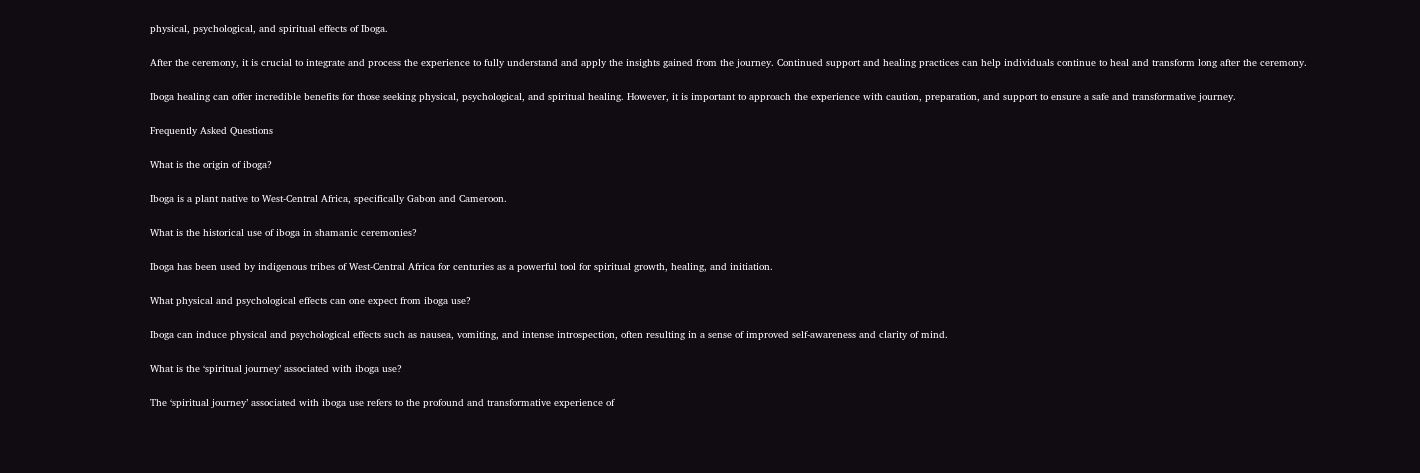physical, psychological, and spiritual effects of Iboga.

After the ceremony, it is crucial to integrate and process the experience to fully understand and apply the insights gained from the journey. Continued support and healing practices can help individuals continue to heal and transform long after the ceremony.

Iboga healing can offer incredible benefits for those seeking physical, psychological, and spiritual healing. However, it is important to approach the experience with caution, preparation, and support to ensure a safe and transformative journey.

Frequently Asked Questions

What is the origin of iboga?

Iboga is a plant native to West-Central Africa, specifically Gabon and Cameroon.

What is the historical use of iboga in shamanic ceremonies?

Iboga has been used by indigenous tribes of West-Central Africa for centuries as a powerful tool for spiritual growth, healing, and initiation.

What physical and psychological effects can one expect from iboga use?

Iboga can induce physical and psychological effects such as nausea, vomiting, and intense introspection, often resulting in a sense of improved self-awareness and clarity of mind.

What is the ‘spiritual journey’ associated with iboga use?

The ‘spiritual journey’ associated with iboga use refers to the profound and transformative experience of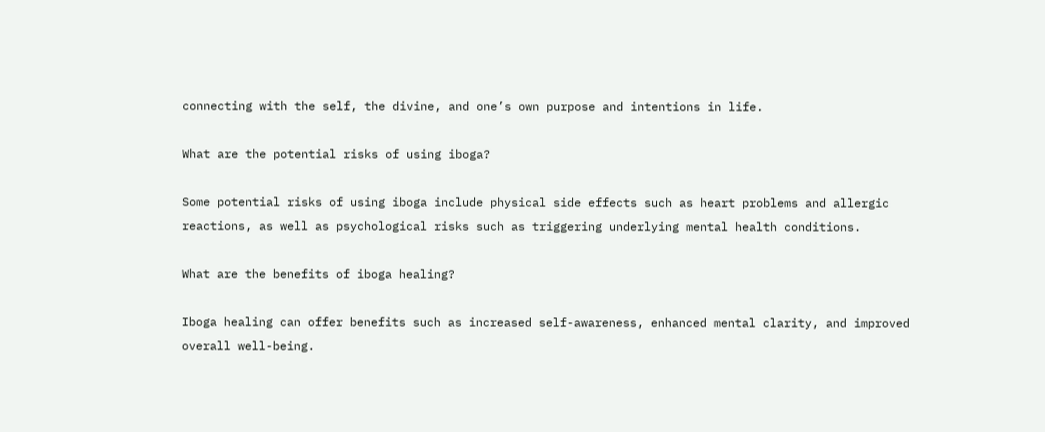connecting with the self, the divine, and one’s own purpose and intentions in life.

What are the potential risks of using iboga?

Some potential risks of using iboga include physical side effects such as heart problems and allergic reactions, as well as psychological risks such as triggering underlying mental health conditions.

What are the benefits of iboga healing?

Iboga healing can offer benefits such as increased self-awareness, enhanced mental clarity, and improved overall well-being.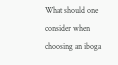What should one consider when choosing an iboga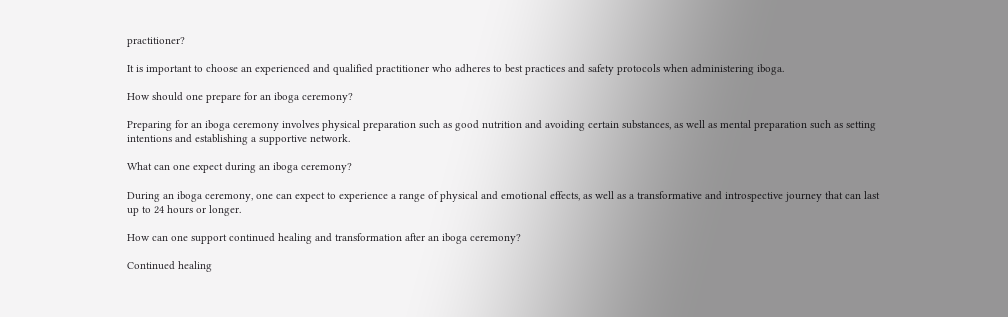practitioner?

It is important to choose an experienced and qualified practitioner who adheres to best practices and safety protocols when administering iboga.

How should one prepare for an iboga ceremony?

Preparing for an iboga ceremony involves physical preparation such as good nutrition and avoiding certain substances, as well as mental preparation such as setting intentions and establishing a supportive network.

What can one expect during an iboga ceremony?

During an iboga ceremony, one can expect to experience a range of physical and emotional effects, as well as a transformative and introspective journey that can last up to 24 hours or longer.

How can one support continued healing and transformation after an iboga ceremony?

Continued healing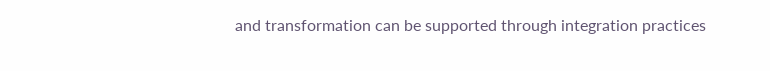and transformation can be supported through integration practices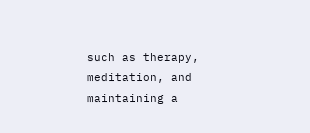such as therapy, meditation, and maintaining a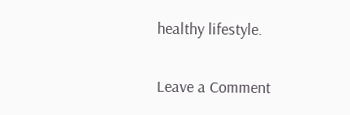healthy lifestyle.


Leave a Comment